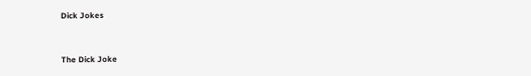Dick Jokes


The Dick Joke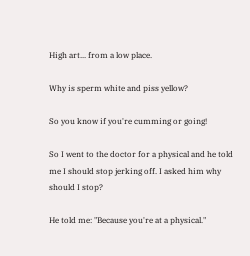High art... from a low place.

Why is sperm white and piss yellow?

So you know if you're cumming or going!

So I went to the doctor for a physical and he told me I should stop jerking off. I asked him why should I stop?

He told me: "Because you're at a physical."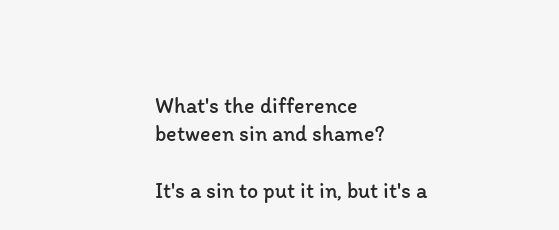What's the difference between sin and shame?

It's a sin to put it in, but it's a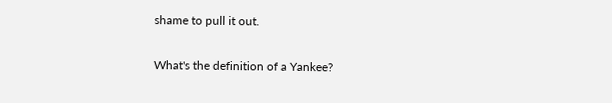shame to pull it out.

What's the definition of a Yankee?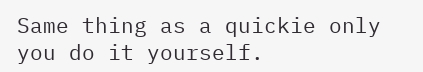Same thing as a quickie only you do it yourself.